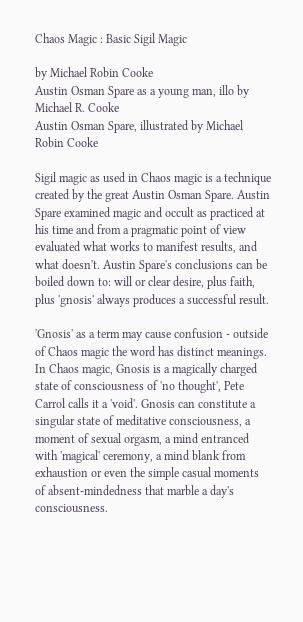Chaos Magic : Basic Sigil Magic

by Michael Robin Cooke
Austin Osman Spare as a young man, illo by Michael R. Cooke
Austin Osman Spare, illustrated by Michael Robin Cooke

Sigil magic as used in Chaos magic is a technique created by the great Austin Osman Spare. Austin Spare examined magic and occult as practiced at his time and from a pragmatic point of view evaluated what works to manifest results, and what doesn't. Austin Spare's conclusions can be boiled down to: will or clear desire, plus faith, plus 'gnosis' always produces a successful result.

'Gnosis' as a term may cause confusion - outside of Chaos magic the word has distinct meanings. In Chaos magic, Gnosis is a magically charged state of consciousness of 'no thought', Pete Carrol calls it a 'void'. Gnosis can constitute a singular state of meditative consciousness, a moment of sexual orgasm, a mind entranced with 'magical' ceremony, a mind blank from exhaustion or even the simple casual moments of absent-mindedness that marble a day's consciousness.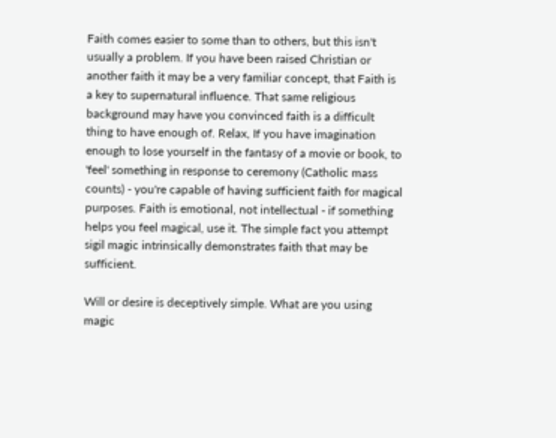Faith comes easier to some than to others, but this isn't usually a problem. If you have been raised Christian or another faith it may be a very familiar concept, that Faith is a key to supernatural influence. That same religious background may have you convinced faith is a difficult thing to have enough of. Relax, If you have imagination enough to lose yourself in the fantasy of a movie or book, to 'feel' something in response to ceremony (Catholic mass counts) - you're capable of having sufficient faith for magical purposes. Faith is emotional, not intellectual - if something helps you feel magical, use it. The simple fact you attempt sigil magic intrinsically demonstrates faith that may be sufficient.

Will or desire is deceptively simple. What are you using magic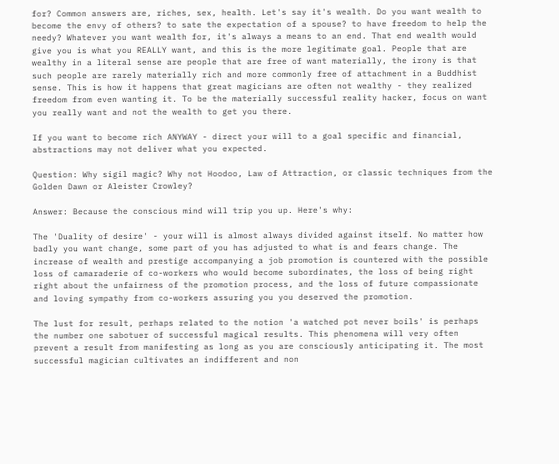for? Common answers are, riches, sex, health. Let's say it's wealth. Do you want wealth to become the envy of others? to sate the expectation of a spouse? to have freedom to help the needy? Whatever you want wealth for, it's always a means to an end. That end wealth would give you is what you REALLY want, and this is the more legitimate goal. People that are wealthy in a literal sense are people that are free of want materially, the irony is that such people are rarely materially rich and more commonly free of attachment in a Buddhist sense. This is how it happens that great magicians are often not wealthy - they realized freedom from even wanting it. To be the materially successful reality hacker, focus on want you really want and not the wealth to get you there.

If you want to become rich ANYWAY - direct your will to a goal specific and financial, abstractions may not deliver what you expected.

Question: Why sigil magic? Why not Hoodoo, Law of Attraction, or classic techniques from the Golden Dawn or Aleister Crowley?

Answer: Because the conscious mind will trip you up. Here's why:

The 'Duality of desire' - your will is almost always divided against itself. No matter how badly you want change, some part of you has adjusted to what is and fears change. The increase of wealth and prestige accompanying a job promotion is countered with the possible loss of camaraderie of co-workers who would become subordinates, the loss of being right right about the unfairness of the promotion process, and the loss of future compassionate and loving sympathy from co-workers assuring you you deserved the promotion.

The lust for result, perhaps related to the notion 'a watched pot never boils' is perhaps the number one sabotuer of successful magical results. This phenomena will very often prevent a result from manifesting as long as you are consciously anticipating it. The most successful magician cultivates an indifferent and non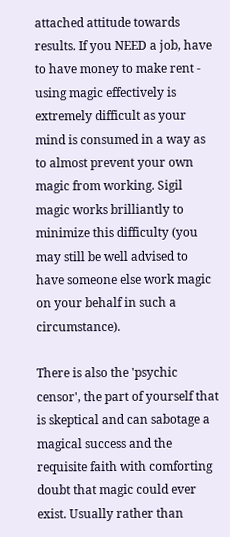attached attitude towards results. If you NEED a job, have to have money to make rent - using magic effectively is extremely difficult as your mind is consumed in a way as to almost prevent your own magic from working. Sigil magic works brilliantly to minimize this difficulty (you may still be well advised to have someone else work magic on your behalf in such a circumstance).

There is also the 'psychic censor', the part of yourself that is skeptical and can sabotage a magical success and the requisite faith with comforting doubt that magic could ever exist. Usually rather than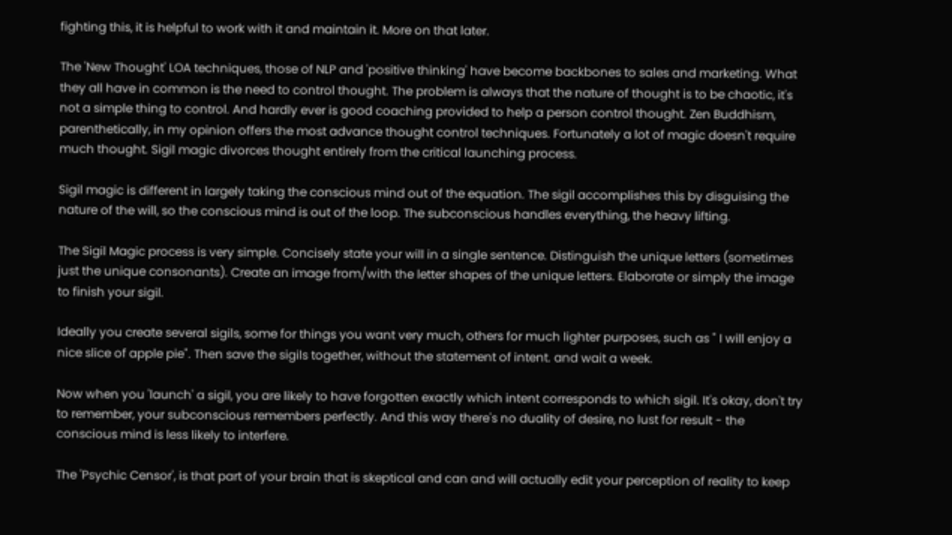fighting this, it is helpful to work with it and maintain it. More on that later.

The 'New Thought' LOA techniques, those of NLP and 'positive thinking' have become backbones to sales and marketing. What they all have in common is the need to control thought. The problem is always that the nature of thought is to be chaotic, it's not a simple thing to control. And hardly ever is good coaching provided to help a person control thought. Zen Buddhism, parenthetically, in my opinion offers the most advance thought control techniques. Fortunately a lot of magic doesn't require much thought. Sigil magic divorces thought entirely from the critical launching process.

Sigil magic is different in largely taking the conscious mind out of the equation. The sigil accomplishes this by disguising the nature of the will, so the conscious mind is out of the loop. The subconscious handles everything, the heavy lifting.

The Sigil Magic process is very simple. Concisely state your will in a single sentence. Distinguish the unique letters (sometimes just the unique consonants). Create an image from/with the letter shapes of the unique letters. Elaborate or simply the image to finish your sigil.

Ideally you create several sigils, some for things you want very much, others for much lighter purposes, such as " I will enjoy a nice slice of apple pie". Then save the sigils together, without the statement of intent. and wait a week.

Now when you 'launch' a sigil, you are likely to have forgotten exactly which intent corresponds to which sigil. It's okay, don't try to remember, your subconscious remembers perfectly. And this way there's no duality of desire, no lust for result - the conscious mind is less likely to interfere.

The 'Psychic Censor', is that part of your brain that is skeptical and can and will actually edit your perception of reality to keep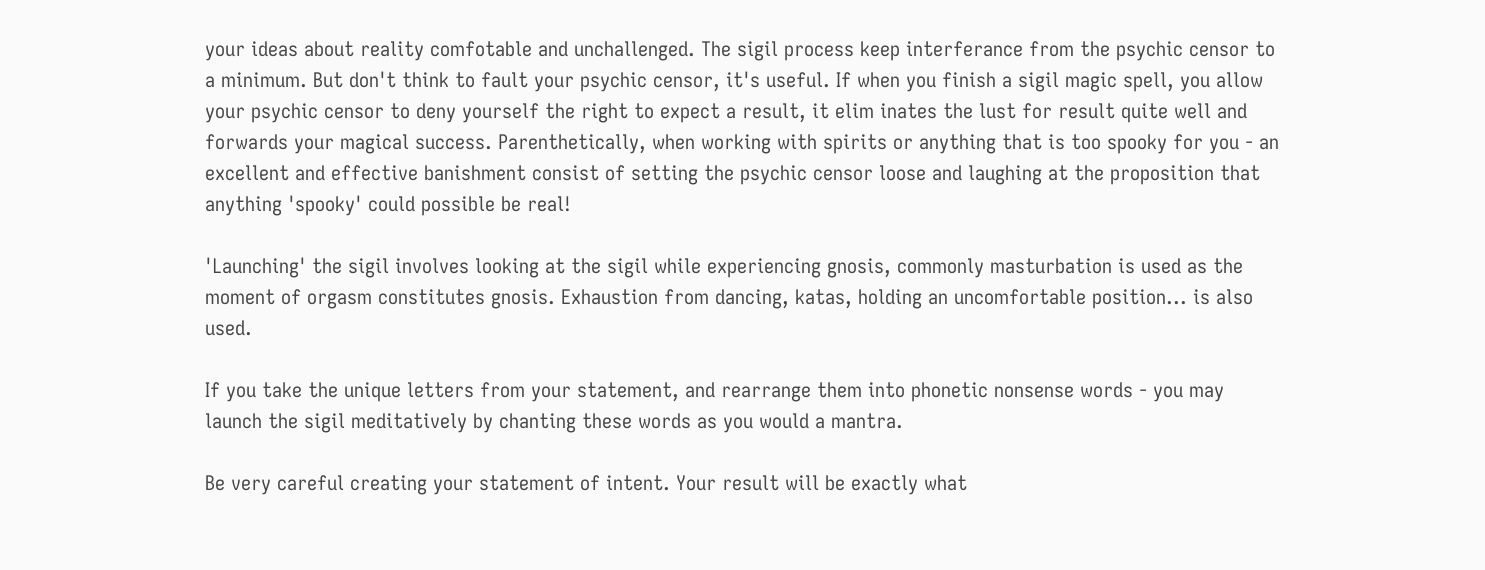your ideas about reality comfotable and unchallenged. The sigil process keep interferance from the psychic censor to a minimum. But don't think to fault your psychic censor, it's useful. If when you finish a sigil magic spell, you allow your psychic censor to deny yourself the right to expect a result, it elim inates the lust for result quite well and forwards your magical success. Parenthetically, when working with spirits or anything that is too spooky for you - an excellent and effective banishment consist of setting the psychic censor loose and laughing at the proposition that anything 'spooky' could possible be real!

'Launching' the sigil involves looking at the sigil while experiencing gnosis, commonly masturbation is used as the moment of orgasm constitutes gnosis. Exhaustion from dancing, katas, holding an uncomfortable position... is also used.

If you take the unique letters from your statement, and rearrange them into phonetic nonsense words - you may launch the sigil meditatively by chanting these words as you would a mantra.

Be very careful creating your statement of intent. Your result will be exactly what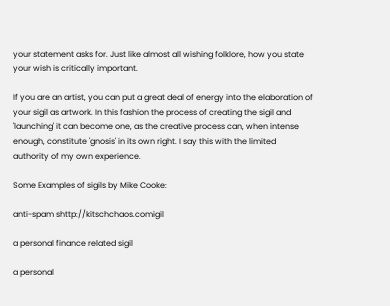your statement asks for. Just like almost all wishing folklore, how you state your wish is critically important.

If you are an artist, you can put a great deal of energy into the elaboration of your sigil as artwork. In this fashion the process of creating the sigil and 'launching' it can become one, as the creative process can, when intense enough, constitute 'gnosis' in its own right. I say this with the limited authority of my own experience.

Some Examples of sigils by Mike Cooke:

anti-spam shttp://kitschchaos.comigil

a personal finance related sigil

a personal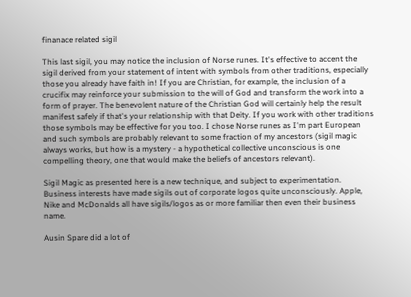finanace related sigil

This last sigil, you may notice the inclusion of Norse runes. It's effective to accent the sigil derived from your statement of intent with symbols from other traditions, especially those you already have faith in! If you are Christian, for example, the inclusion of a crucifix may reinforce your submission to the will of God and transform the work into a form of prayer. The benevolent nature of the Christian God will certainly help the result manifest safely if that's your relationship with that Deity. If you work with other traditions those symbols may be effective for you too. I chose Norse runes as I'm part European and such symbols are probably relevant to some fraction of my ancestors (sigil magic always works, but how is a mystery - a hypothetical collective unconscious is one compelling theory, one that would make the beliefs of ancestors relevant).

Sigil Magic as presented here is a new technique, and subject to experimentation. Business interests have made sigils out of corporate logos quite unconsciously. Apple, Nike and McDonalds all have sigils/logos as or more familiar then even their business name.

Ausin Spare did a lot of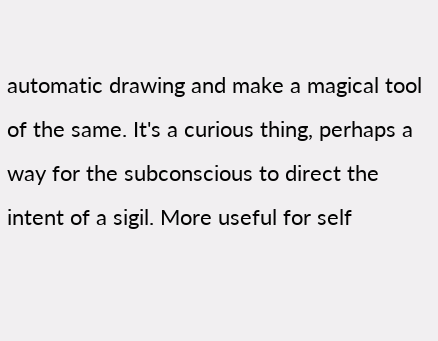automatic drawing and make a magical tool of the same. It's a curious thing, perhaps a way for the subconscious to direct the intent of a sigil. More useful for self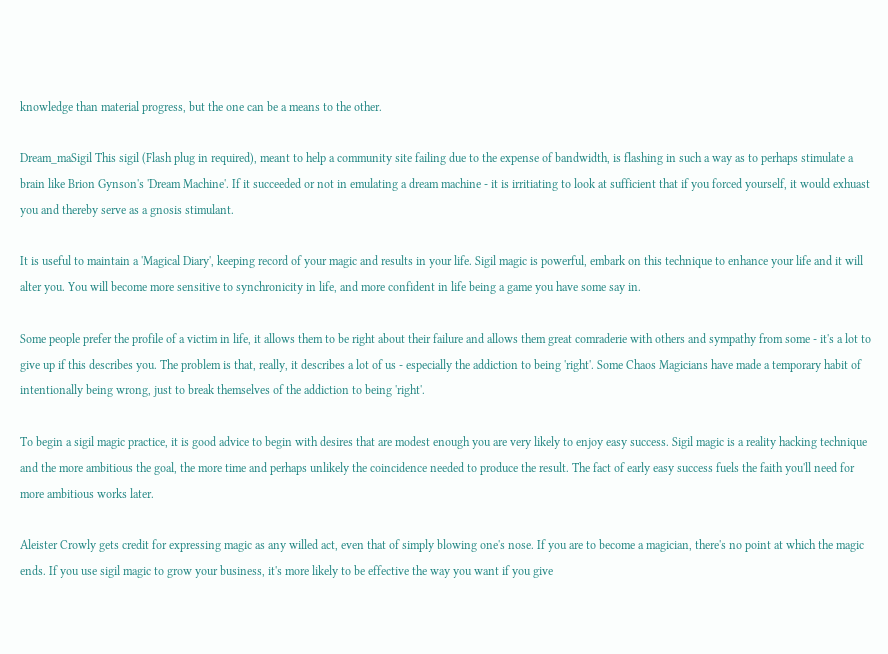knowledge than material progress, but the one can be a means to the other.

Dream_maSigil This sigil (Flash plug in required), meant to help a community site failing due to the expense of bandwidth, is flashing in such a way as to perhaps stimulate a brain like Brion Gynson's 'Dream Machine'. If it succeeded or not in emulating a dream machine - it is irritiating to look at sufficient that if you forced yourself, it would exhuast you and thereby serve as a gnosis stimulant.

It is useful to maintain a 'Magical Diary', keeping record of your magic and results in your life. Sigil magic is powerful, embark on this technique to enhance your life and it will alter you. You will become more sensitive to synchronicity in life, and more confident in life being a game you have some say in.

Some people prefer the profile of a victim in life, it allows them to be right about their failure and allows them great comraderie with others and sympathy from some - it's a lot to give up if this describes you. The problem is that, really, it describes a lot of us - especially the addiction to being 'right'. Some Chaos Magicians have made a temporary habit of intentionally being wrong, just to break themselves of the addiction to being 'right'.

To begin a sigil magic practice, it is good advice to begin with desires that are modest enough you are very likely to enjoy easy success. Sigil magic is a reality hacking technique and the more ambitious the goal, the more time and perhaps unlikely the coincidence needed to produce the result. The fact of early easy success fuels the faith you'll need for more ambitious works later.

Aleister Crowly gets credit for expressing magic as any willed act, even that of simply blowing one's nose. If you are to become a magician, there's no point at which the magic ends. If you use sigil magic to grow your business, it's more likely to be effective the way you want if you give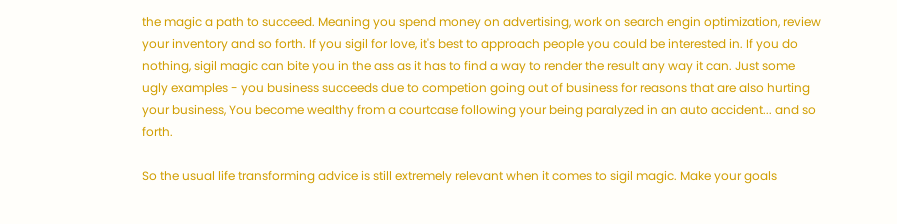the magic a path to succeed. Meaning you spend money on advertising, work on search engin optimization, review your inventory and so forth. If you sigil for love, it's best to approach people you could be interested in. If you do nothing, sigil magic can bite you in the ass as it has to find a way to render the result any way it can. Just some ugly examples - you business succeeds due to competion going out of business for reasons that are also hurting your business, You become wealthy from a courtcase following your being paralyzed in an auto accident... and so forth.

So the usual life transforming advice is still extremely relevant when it comes to sigil magic. Make your goals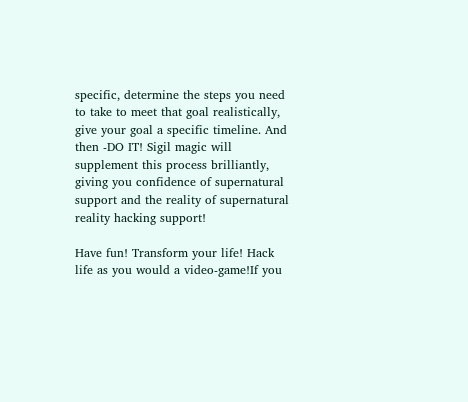specific, determine the steps you need to take to meet that goal realistically, give your goal a specific timeline. And then -DO IT! Sigil magic will supplement this process brilliantly, giving you confidence of supernatural support and the reality of supernatural reality hacking support!

Have fun! Transform your life! Hack life as you would a video-game!If you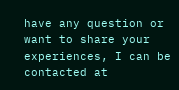have any question or want to share your experiences, I can be contacted at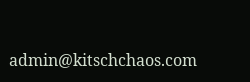admin@kitschchaos.com